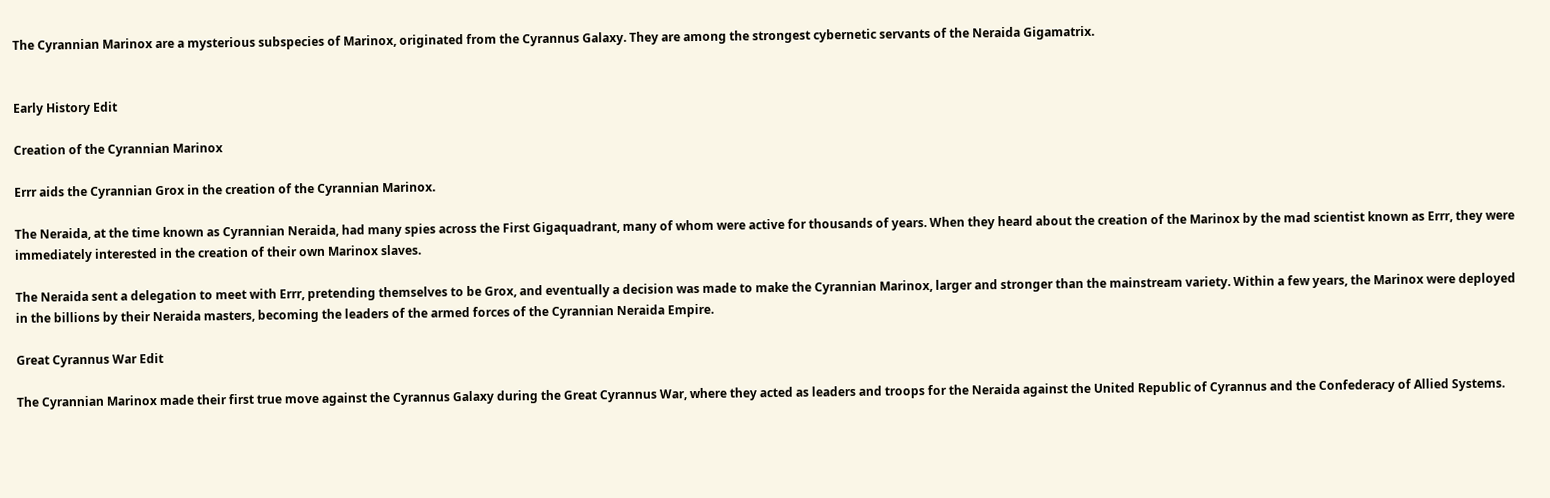The Cyrannian Marinox are a mysterious subspecies of Marinox, originated from the Cyrannus Galaxy. They are among the strongest cybernetic servants of the Neraida Gigamatrix.


Early History Edit

Creation of the Cyrannian Marinox

Errr aids the Cyrannian Grox in the creation of the Cyrannian Marinox.

The Neraida, at the time known as Cyrannian Neraida, had many spies across the First Gigaquadrant, many of whom were active for thousands of years. When they heard about the creation of the Marinox by the mad scientist known as Errr, they were immediately interested in the creation of their own Marinox slaves.

The Neraida sent a delegation to meet with Errr, pretending themselves to be Grox, and eventually a decision was made to make the Cyrannian Marinox, larger and stronger than the mainstream variety. Within a few years, the Marinox were deployed in the billions by their Neraida masters, becoming the leaders of the armed forces of the Cyrannian Neraida Empire.

Great Cyrannus War Edit

The Cyrannian Marinox made their first true move against the Cyrannus Galaxy during the Great Cyrannus War, where they acted as leaders and troops for the Neraida against the United Republic of Cyrannus and the Confederacy of Allied Systems.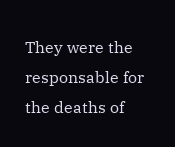They were the responsable for the deaths of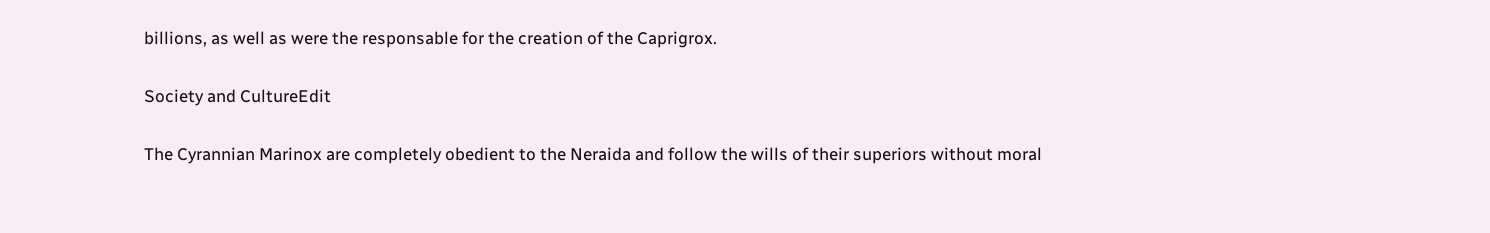billions, as well as were the responsable for the creation of the Caprigrox.

Society and CultureEdit

The Cyrannian Marinox are completely obedient to the Neraida and follow the wills of their superiors without moral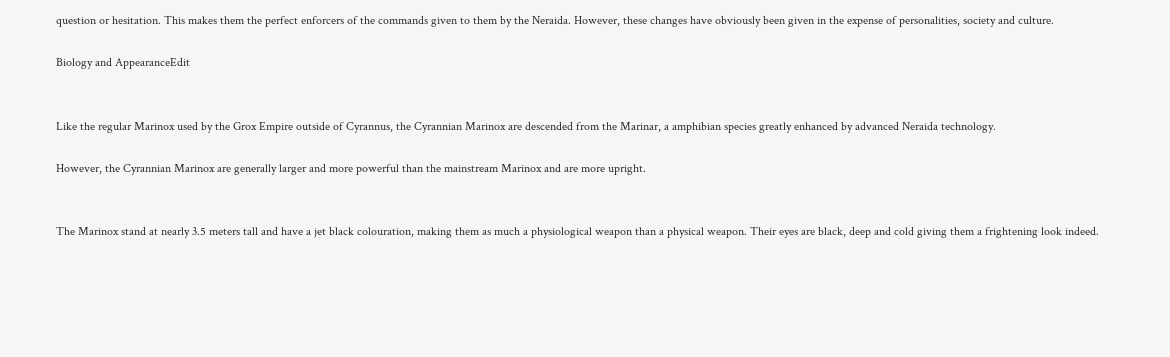question or hesitation. This makes them the perfect enforcers of the commands given to them by the Neraida. However, these changes have obviously been given in the expense of personalities, society and culture.

Biology and AppearanceEdit


Like the regular Marinox used by the Grox Empire outside of Cyrannus, the Cyrannian Marinox are descended from the Marinar, a amphibian species greatly enhanced by advanced Neraida technology.

However, the Cyrannian Marinox are generally larger and more powerful than the mainstream Marinox and are more upright.


The Marinox stand at nearly 3.5 meters tall and have a jet black colouration, making them as much a physiological weapon than a physical weapon. Their eyes are black, deep and cold giving them a frightening look indeed.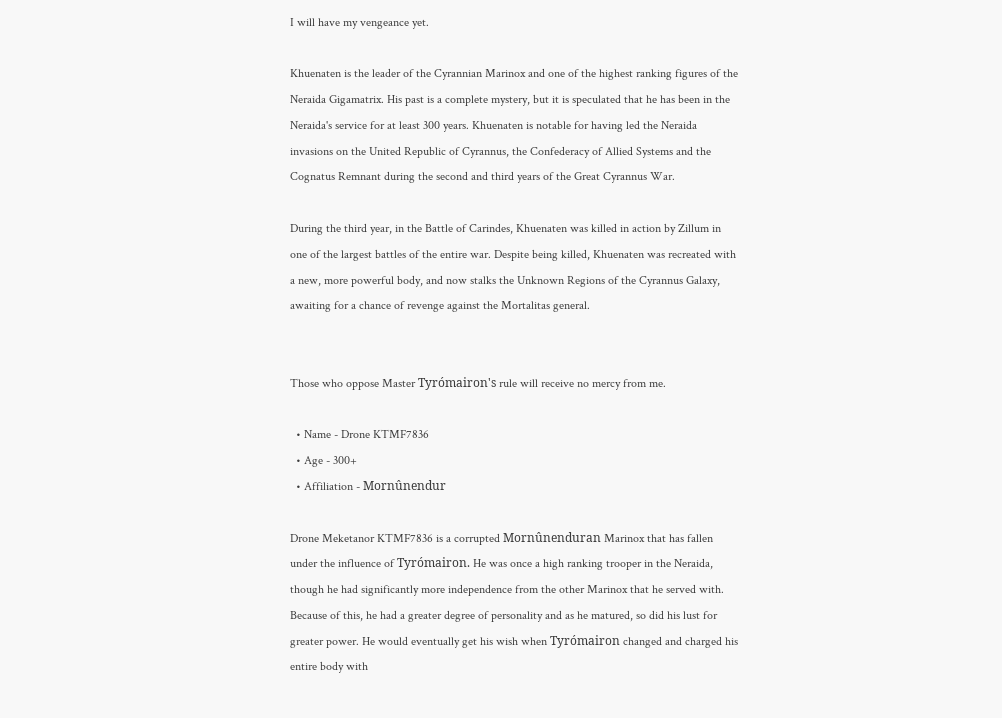I will have my vengeance yet.

Khuenaten is the leader of the Cyrannian Marinox and one of the highest ranking figures of the Neraida Gigamatrix. His past is a complete mystery, but it is speculated that he has been in the Neraida's service for at least 300 years. Khuenaten is notable for having led the Neraida invasions on the United Republic of Cyrannus, the Confederacy of Allied Systems and the Cognatus Remnant during the second and third years of the Great Cyrannus War.

During the third year, in the Battle of Carindes, Khuenaten was killed in action by Zillum in one of the largest battles of the entire war. Despite being killed, Khuenaten was recreated with a new, more powerful body, and now stalks the Unknown Regions of the Cyrannus Galaxy, awaiting for a chance of revenge against the Mortalitas general.


Those who oppose Master Tyrómairon's rule will receive no mercy from me.

  • Name - Drone KTMF7836
  • Age - 300+
  • Affiliation - Mornûnendur

Drone Meketanor KTMF7836 is a corrupted Mornûnenduran Marinox that has fallen under the influence of Tyrómairon. He was once a high ranking trooper in the Neraida, though he had significantly more independence from the other Marinox that he served with. Because of this, he had a greater degree of personality and as he matured, so did his lust for greater power. He would eventually get his wish when Tyrómairon changed and charged his entire body with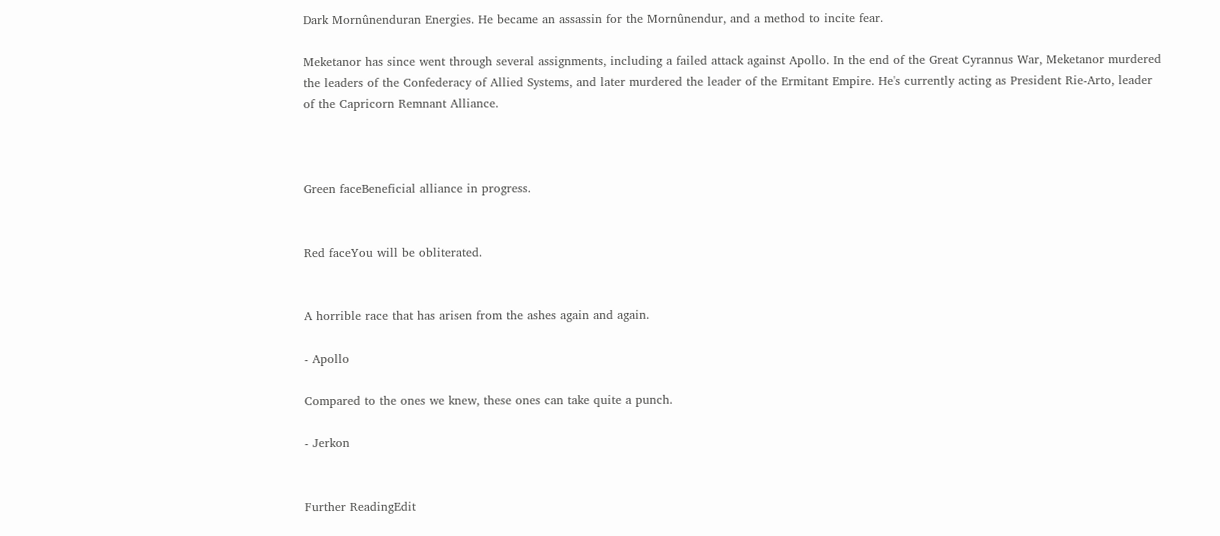Dark Mornûnenduran Energies. He became an assassin for the Mornûnendur, and a method to incite fear.

Meketanor has since went through several assignments, including a failed attack against Apollo. In the end of the Great Cyrannus War, Meketanor murdered the leaders of the Confederacy of Allied Systems, and later murdered the leader of the Ermitant Empire. He's currently acting as President Rie-Arto, leader of the Capricorn Remnant Alliance.



Green faceBeneficial alliance in progress.


Red faceYou will be obliterated.


A horrible race that has arisen from the ashes again and again.

- Apollo

Compared to the ones we knew, these ones can take quite a punch.

- Jerkon


Further ReadingEdit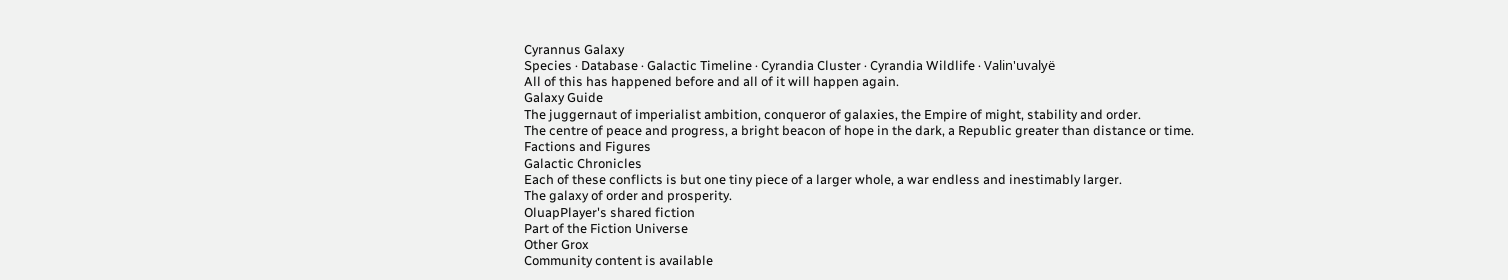Cyrannus Galaxy
Species · Database · Galactic Timeline · Cyrandia Cluster · Cyrandia Wildlife · Valin'uvalyë
All of this has happened before and all of it will happen again.
Galaxy Guide
The juggernaut of imperialist ambition, conqueror of galaxies, the Empire of might, stability and order.
The centre of peace and progress, a bright beacon of hope in the dark, a Republic greater than distance or time.
Factions and Figures
Galactic Chronicles
Each of these conflicts is but one tiny piece of a larger whole, a war endless and inestimably larger.
The galaxy of order and prosperity.
OluapPlayer's shared fiction
Part of the Fiction Universe
Other Grox
Community content is available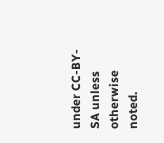under CC-BY-SA unless otherwise noted.